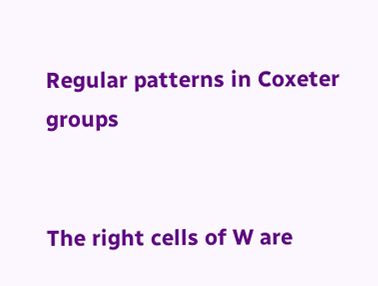Regular patterns in Coxeter groups


The right cells of W are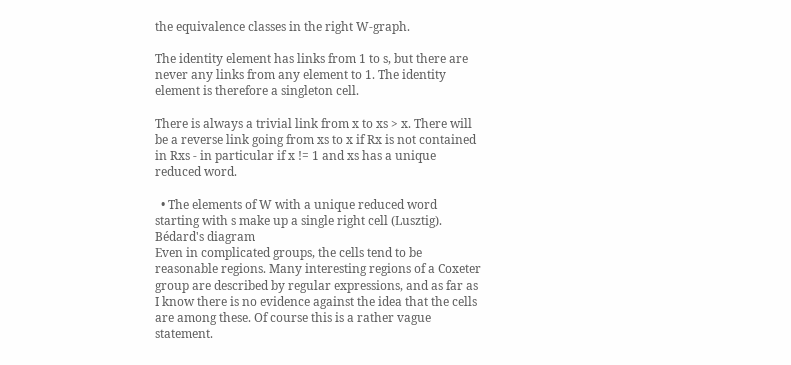the equivalence classes in the right W-graph.

The identity element has links from 1 to s, but there are never any links from any element to 1. The identity element is therefore a singleton cell.

There is always a trivial link from x to xs > x. There will be a reverse link going from xs to x if Rx is not contained in Rxs - in particular if x != 1 and xs has a unique reduced word.

  • The elements of W with a unique reduced word starting with s make up a single right cell (Lusztig). Bédard's diagram
Even in complicated groups, the cells tend to be reasonable regions. Many interesting regions of a Coxeter group are described by regular expressions, and as far as I know there is no evidence against the idea that the cells are among these. Of course this is a rather vague statement.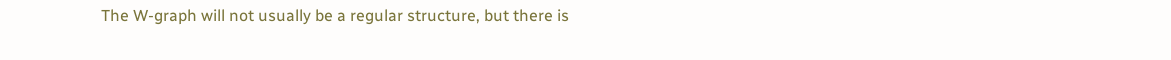The W-graph will not usually be a regular structure, but there is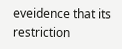eveidence that its restriction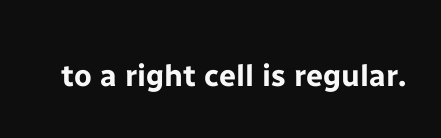to a right cell is regular.